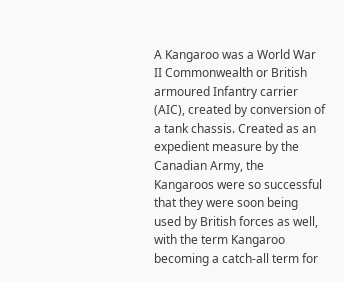A Kangaroo was a World War II Commonwealth or British armoured Infantry carrier (AIC), created by conversion of a tank chassis. Created as an expedient measure by the Canadian Army, the Kangaroos were so successful that they were soon being used by British forces as well, with the term Kangaroo becoming a catch-all term for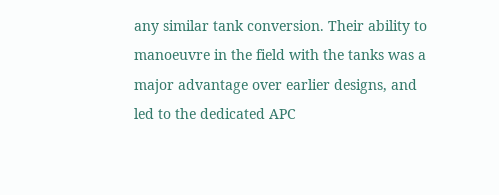any similar tank conversion. Their ability to manoeuvre in the field with the tanks was a major advantage over earlier designs, and led to the dedicated APC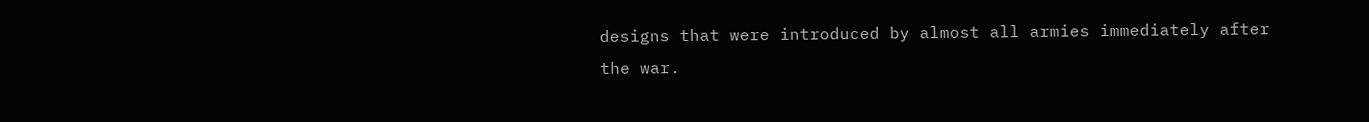designs that were introduced by almost all armies immediately after the war.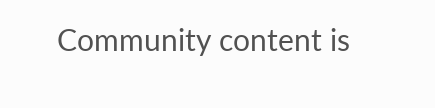Community content is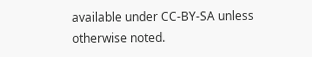available under CC-BY-SA unless otherwise noted.